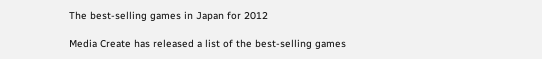The best-selling games in Japan for 2012

Media Create has released a list of the best-selling games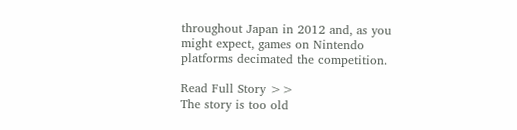throughout Japan in 2012 and, as you might expect, games on Nintendo platforms decimated the competition.

Read Full Story >>
The story is too old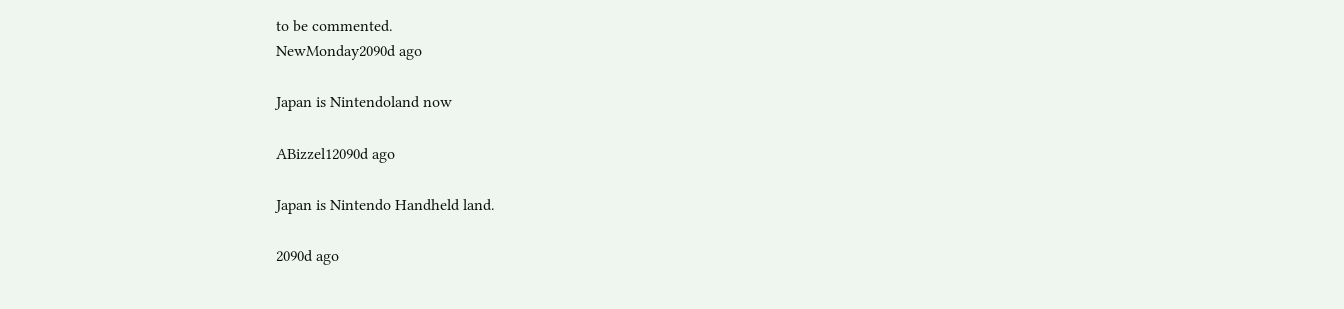to be commented.
NewMonday2090d ago

Japan is Nintendoland now

ABizzel12090d ago

Japan is Nintendo Handheld land.

2090d ago